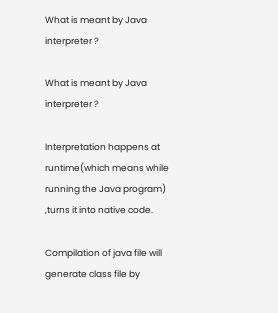What is meant by Java interpreter ?

What is meant by Java interpreter ?

Interpretation happens at runtime(which means while running the Java program) ,turns it into native code.

Compilation of java file will generate class file by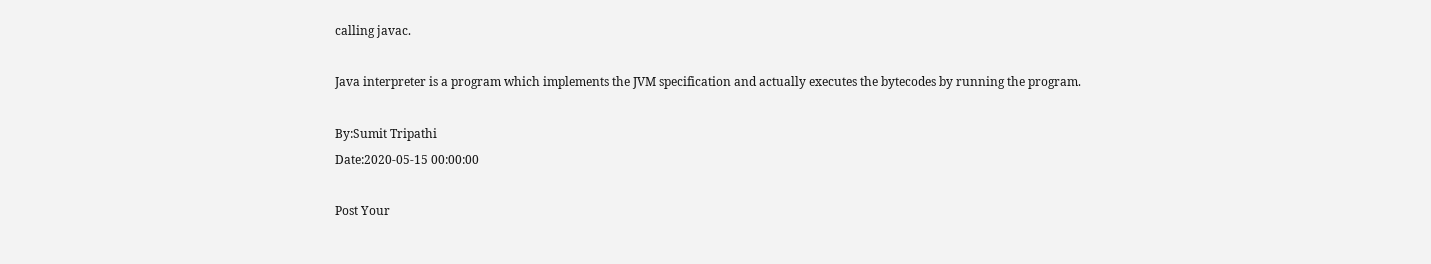calling javac.

Java interpreter is a program which implements the JVM specification and actually executes the bytecodes by running the program.

By:Sumit Tripathi
Date:2020-05-15 00:00:00

Post Your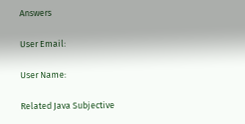Answers

User Email:

User Name:

Related Java Subjective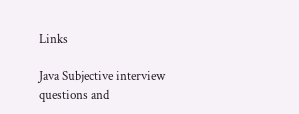Links

Java Subjective interview questions and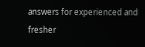answers for experienced and fresher